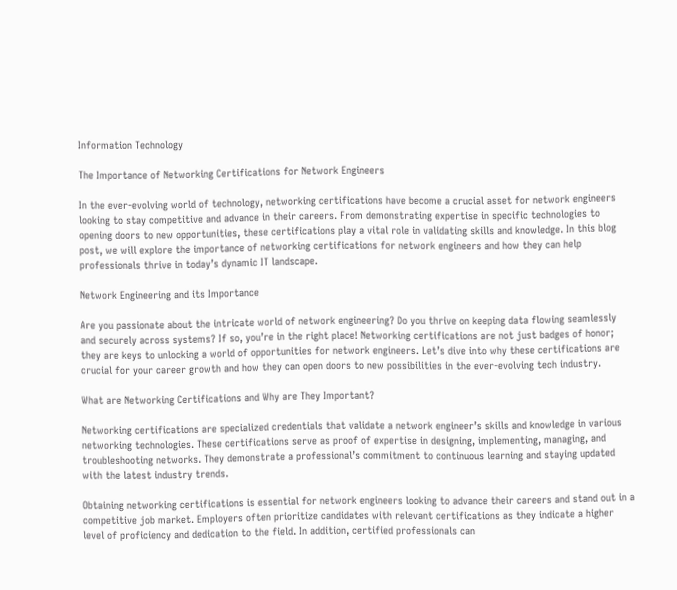Information Technology

The Importance of Networking Certifications for Network Engineers

In the ever-evolving world of technology, networking certifications have become a crucial asset for network engineers looking to stay competitive and advance in their careers. From demonstrating expertise in specific technologies to opening doors to new opportunities, these certifications play a vital role in validating skills and knowledge. In this blog post, we will explore the importance of networking certifications for network engineers and how they can help professionals thrive in today’s dynamic IT landscape.

Network Engineering and its Importance

Are you passionate about the intricate world of network engineering? Do you thrive on keeping data flowing seamlessly and securely across systems? If so, you’re in the right place! Networking certifications are not just badges of honor; they are keys to unlocking a world of opportunities for network engineers. Let’s dive into why these certifications are crucial for your career growth and how they can open doors to new possibilities in the ever-evolving tech industry.

What are Networking Certifications and Why are They Important?

Networking certifications are specialized credentials that validate a network engineer’s skills and knowledge in various networking technologies. These certifications serve as proof of expertise in designing, implementing, managing, and troubleshooting networks. They demonstrate a professional’s commitment to continuous learning and staying updated with the latest industry trends.

Obtaining networking certifications is essential for network engineers looking to advance their careers and stand out in a competitive job market. Employers often prioritize candidates with relevant certifications as they indicate a higher level of proficiency and dedication to the field. In addition, certified professionals can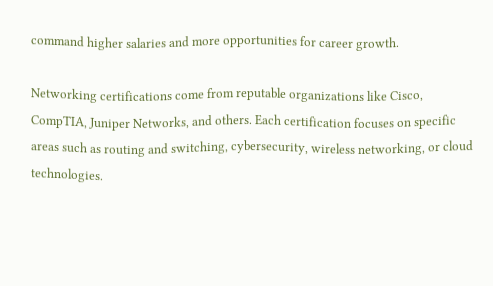command higher salaries and more opportunities for career growth.

Networking certifications come from reputable organizations like Cisco, CompTIA, Juniper Networks, and others. Each certification focuses on specific areas such as routing and switching, cybersecurity, wireless networking, or cloud technologies.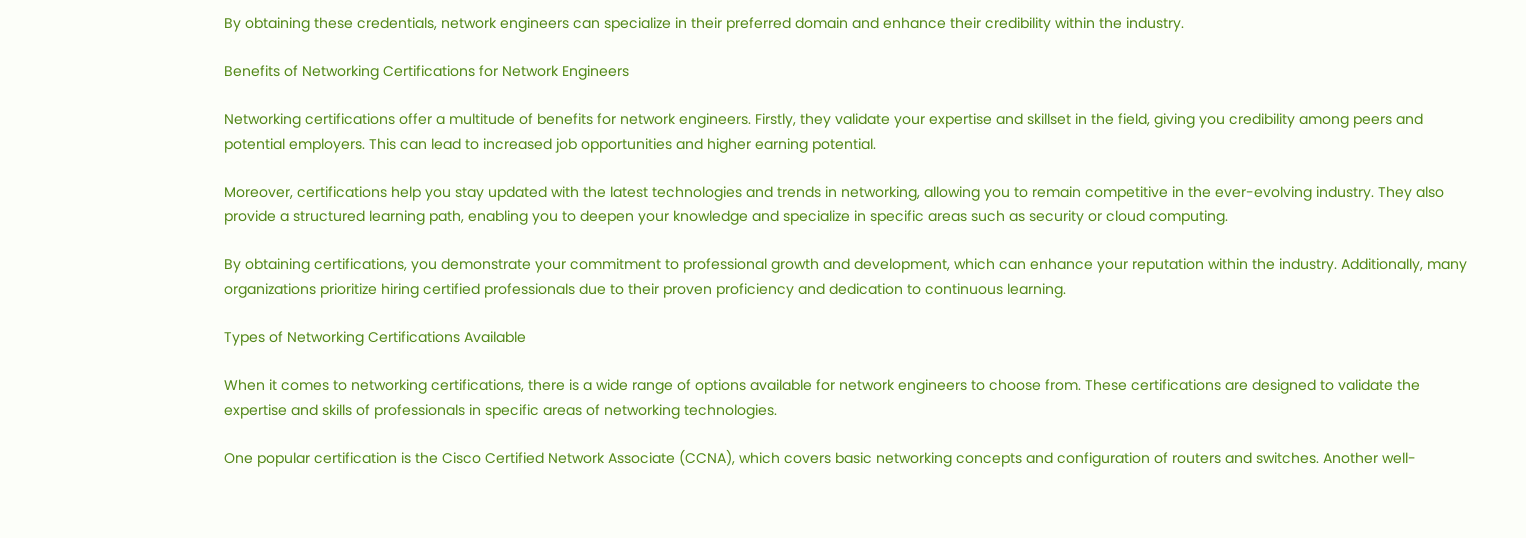By obtaining these credentials, network engineers can specialize in their preferred domain and enhance their credibility within the industry.

Benefits of Networking Certifications for Network Engineers

Networking certifications offer a multitude of benefits for network engineers. Firstly, they validate your expertise and skillset in the field, giving you credibility among peers and potential employers. This can lead to increased job opportunities and higher earning potential.

Moreover, certifications help you stay updated with the latest technologies and trends in networking, allowing you to remain competitive in the ever-evolving industry. They also provide a structured learning path, enabling you to deepen your knowledge and specialize in specific areas such as security or cloud computing.

By obtaining certifications, you demonstrate your commitment to professional growth and development, which can enhance your reputation within the industry. Additionally, many organizations prioritize hiring certified professionals due to their proven proficiency and dedication to continuous learning.

Types of Networking Certifications Available

When it comes to networking certifications, there is a wide range of options available for network engineers to choose from. These certifications are designed to validate the expertise and skills of professionals in specific areas of networking technologies.

One popular certification is the Cisco Certified Network Associate (CCNA), which covers basic networking concepts and configuration of routers and switches. Another well-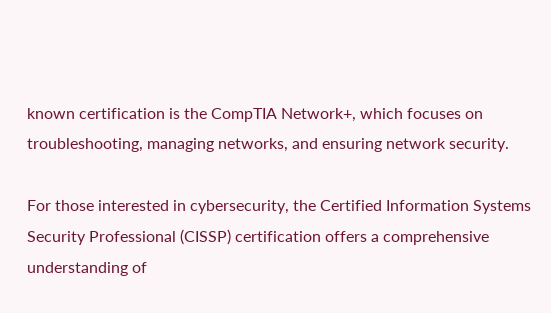known certification is the CompTIA Network+, which focuses on troubleshooting, managing networks, and ensuring network security.

For those interested in cybersecurity, the Certified Information Systems Security Professional (CISSP) certification offers a comprehensive understanding of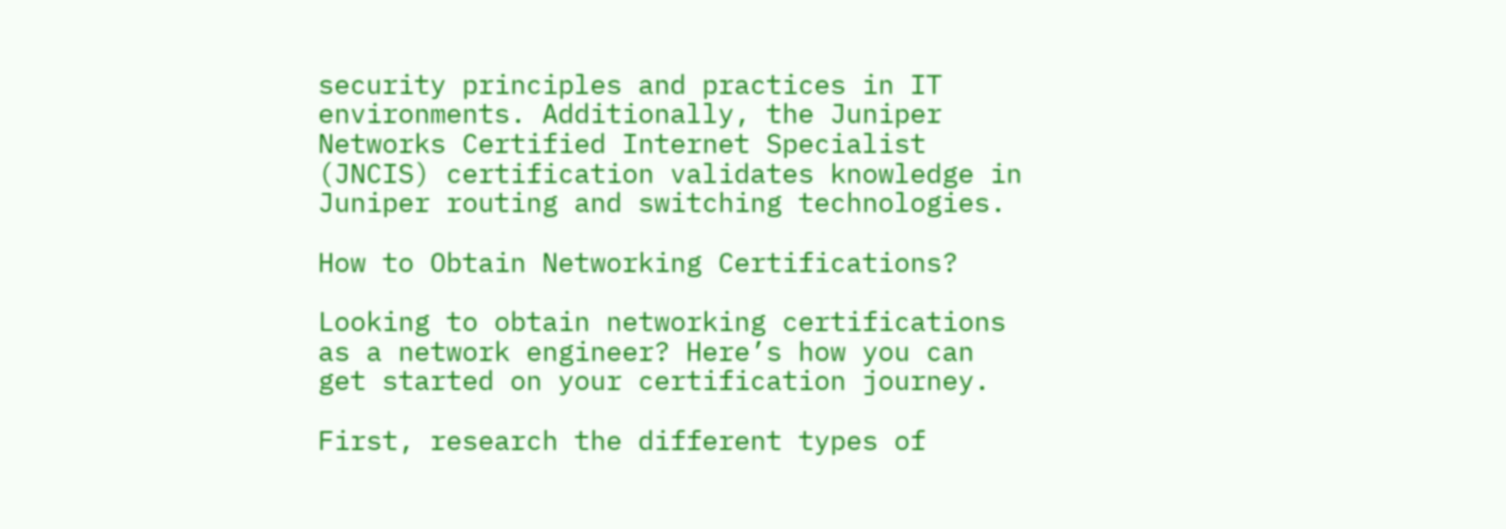security principles and practices in IT environments. Additionally, the Juniper Networks Certified Internet Specialist (JNCIS) certification validates knowledge in Juniper routing and switching technologies.

How to Obtain Networking Certifications?

Looking to obtain networking certifications as a network engineer? Here’s how you can get started on your certification journey.

First, research the different types of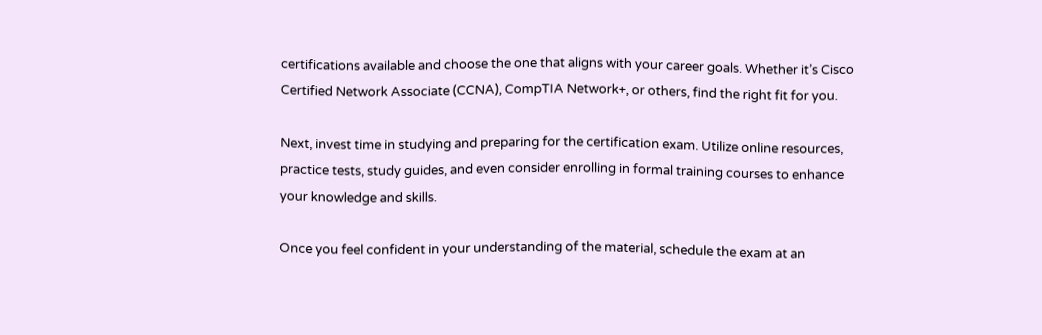certifications available and choose the one that aligns with your career goals. Whether it’s Cisco Certified Network Associate (CCNA), CompTIA Network+, or others, find the right fit for you.

Next, invest time in studying and preparing for the certification exam. Utilize online resources, practice tests, study guides, and even consider enrolling in formal training courses to enhance your knowledge and skills.

Once you feel confident in your understanding of the material, schedule the exam at an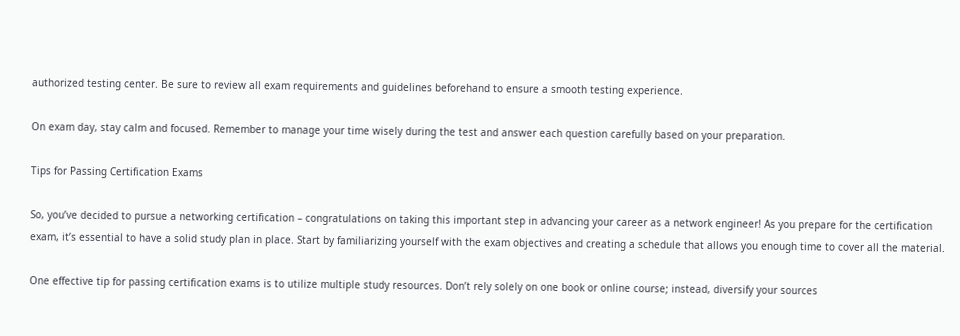authorized testing center. Be sure to review all exam requirements and guidelines beforehand to ensure a smooth testing experience.

On exam day, stay calm and focused. Remember to manage your time wisely during the test and answer each question carefully based on your preparation.

Tips for Passing Certification Exams

So, you’ve decided to pursue a networking certification – congratulations on taking this important step in advancing your career as a network engineer! As you prepare for the certification exam, it’s essential to have a solid study plan in place. Start by familiarizing yourself with the exam objectives and creating a schedule that allows you enough time to cover all the material.

One effective tip for passing certification exams is to utilize multiple study resources. Don’t rely solely on one book or online course; instead, diversify your sources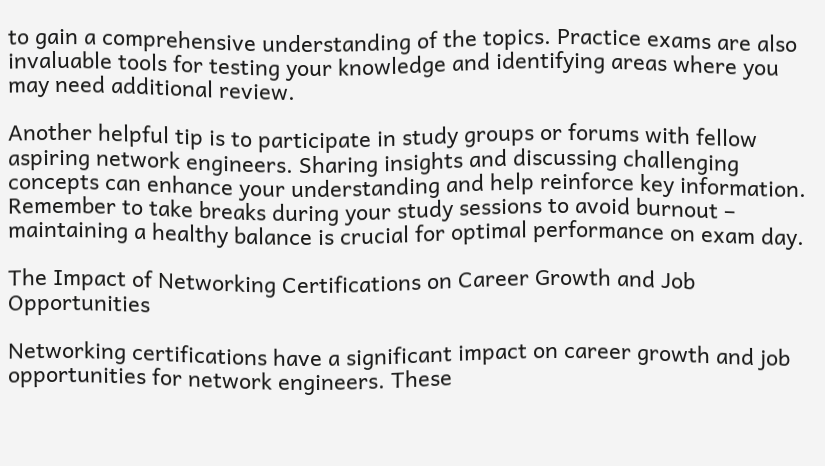to gain a comprehensive understanding of the topics. Practice exams are also invaluable tools for testing your knowledge and identifying areas where you may need additional review.

Another helpful tip is to participate in study groups or forums with fellow aspiring network engineers. Sharing insights and discussing challenging concepts can enhance your understanding and help reinforce key information. Remember to take breaks during your study sessions to avoid burnout – maintaining a healthy balance is crucial for optimal performance on exam day.

The Impact of Networking Certifications on Career Growth and Job Opportunities

Networking certifications have a significant impact on career growth and job opportunities for network engineers. These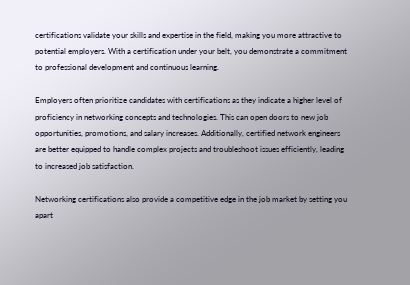certifications validate your skills and expertise in the field, making you more attractive to potential employers. With a certification under your belt, you demonstrate a commitment to professional development and continuous learning.

Employers often prioritize candidates with certifications as they indicate a higher level of proficiency in networking concepts and technologies. This can open doors to new job opportunities, promotions, and salary increases. Additionally, certified network engineers are better equipped to handle complex projects and troubleshoot issues efficiently, leading to increased job satisfaction.

Networking certifications also provide a competitive edge in the job market by setting you apart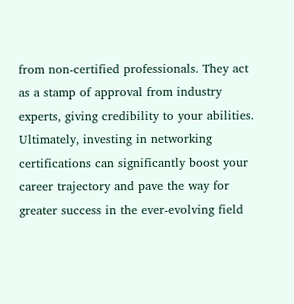from non-certified professionals. They act as a stamp of approval from industry experts, giving credibility to your abilities. Ultimately, investing in networking certifications can significantly boost your career trajectory and pave the way for greater success in the ever-evolving field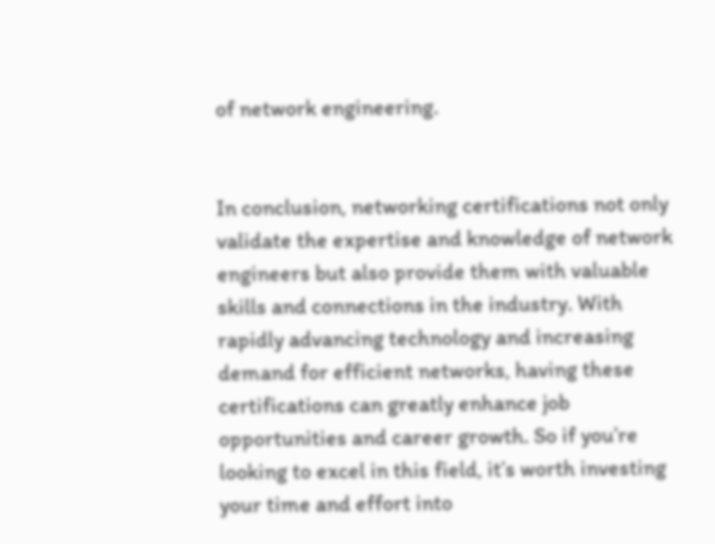of network engineering.


In conclusion, networking certifications not only validate the expertise and knowledge of network engineers but also provide them with valuable skills and connections in the industry. With rapidly advancing technology and increasing demand for efficient networks, having these certifications can greatly enhance job opportunities and career growth. So if you’re looking to excel in this field, it’s worth investing your time and effort into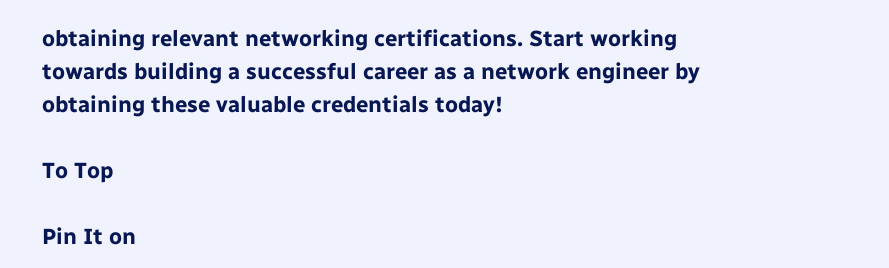obtaining relevant networking certifications. Start working towards building a successful career as a network engineer by obtaining these valuable credentials today!

To Top

Pin It on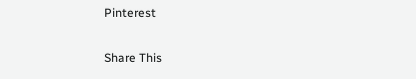Pinterest

Share This